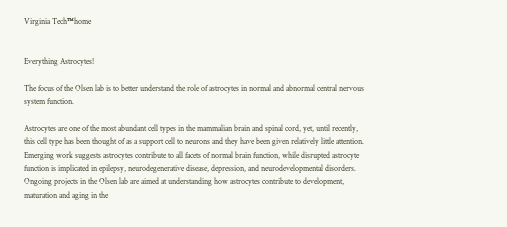Virginia Tech™home


Everything Astrocytes!

The focus of the Olsen lab is to better understand the role of astrocytes in normal and abnormal central nervous system function.

Astrocytes are one of the most abundant cell types in the mammalian brain and spinal cord, yet, until recently, this cell type has been thought of as a support cell to neurons and they have been given relatively little attention.  Emerging work suggests astrocytes contribute to all facets of normal brain function, while disrupted astrocyte function is implicated in epilepsy, neurodegenerative disease, depression, and neurodevelopmental disorders. Ongoing projects in the Olsen lab are aimed at understanding how astrocytes contribute to development, maturation and aging in the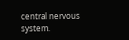central nervous system.